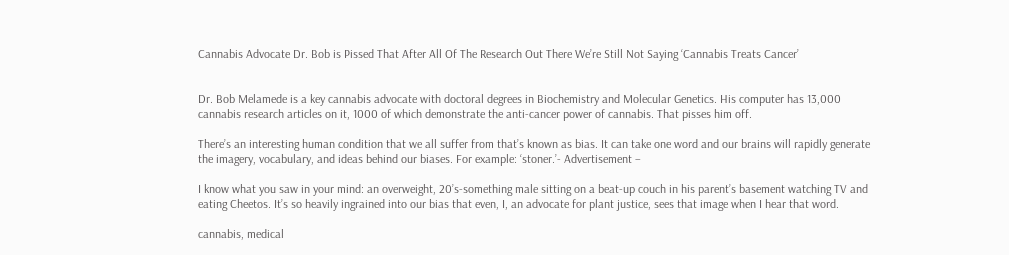Cannabis Advocate Dr. Bob is Pissed That After All Of The Research Out There We’re Still Not Saying ‘Cannabis Treats Cancer’


Dr. Bob Melamede is a key cannabis advocate with doctoral degrees in Biochemistry and Molecular Genetics. His computer has 13,000 cannabis research articles on it, 1000 of which demonstrate the anti-cancer power of cannabis. That pisses him off.

There’s an interesting human condition that we all suffer from that’s known as bias. It can take one word and our brains will rapidly generate the imagery, vocabulary, and ideas behind our biases. For example: ‘stoner.’- Advertisement –

I know what you saw in your mind: an overweight, 20’s-something male sitting on a beat-up couch in his parent’s basement watching TV and eating Cheetos. It’s so heavily ingrained into our bias that even, I, an advocate for plant justice, sees that image when I hear that word.

cannabis, medical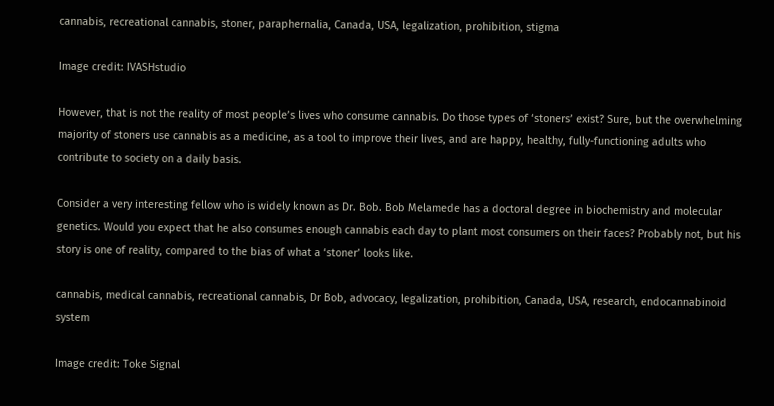cannabis, recreational cannabis, stoner, paraphernalia, Canada, USA, legalization, prohibition, stigma

Image credit: IVASHstudio

However, that is not the reality of most people’s lives who consume cannabis. Do those types of ‘stoners’ exist? Sure, but the overwhelming majority of stoners use cannabis as a medicine, as a tool to improve their lives, and are happy, healthy, fully-functioning adults who contribute to society on a daily basis.

Consider a very interesting fellow who is widely known as Dr. Bob. Bob Melamede has a doctoral degree in biochemistry and molecular genetics. Would you expect that he also consumes enough cannabis each day to plant most consumers on their faces? Probably not, but his story is one of reality, compared to the bias of what a ‘stoner’ looks like.

cannabis, medical cannabis, recreational cannabis, Dr Bob, advocacy, legalization, prohibition, Canada, USA, research, endocannabinoid system

Image credit: Toke Signal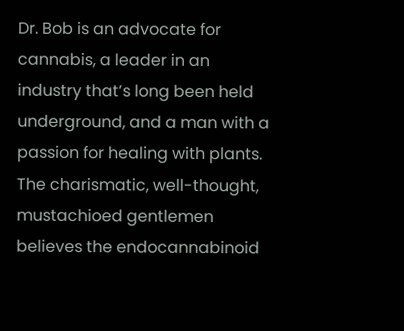Dr. Bob is an advocate for cannabis, a leader in an industry that’s long been held underground, and a man with a passion for healing with plants. The charismatic, well-thought, mustachioed gentlemen believes the endocannabinoid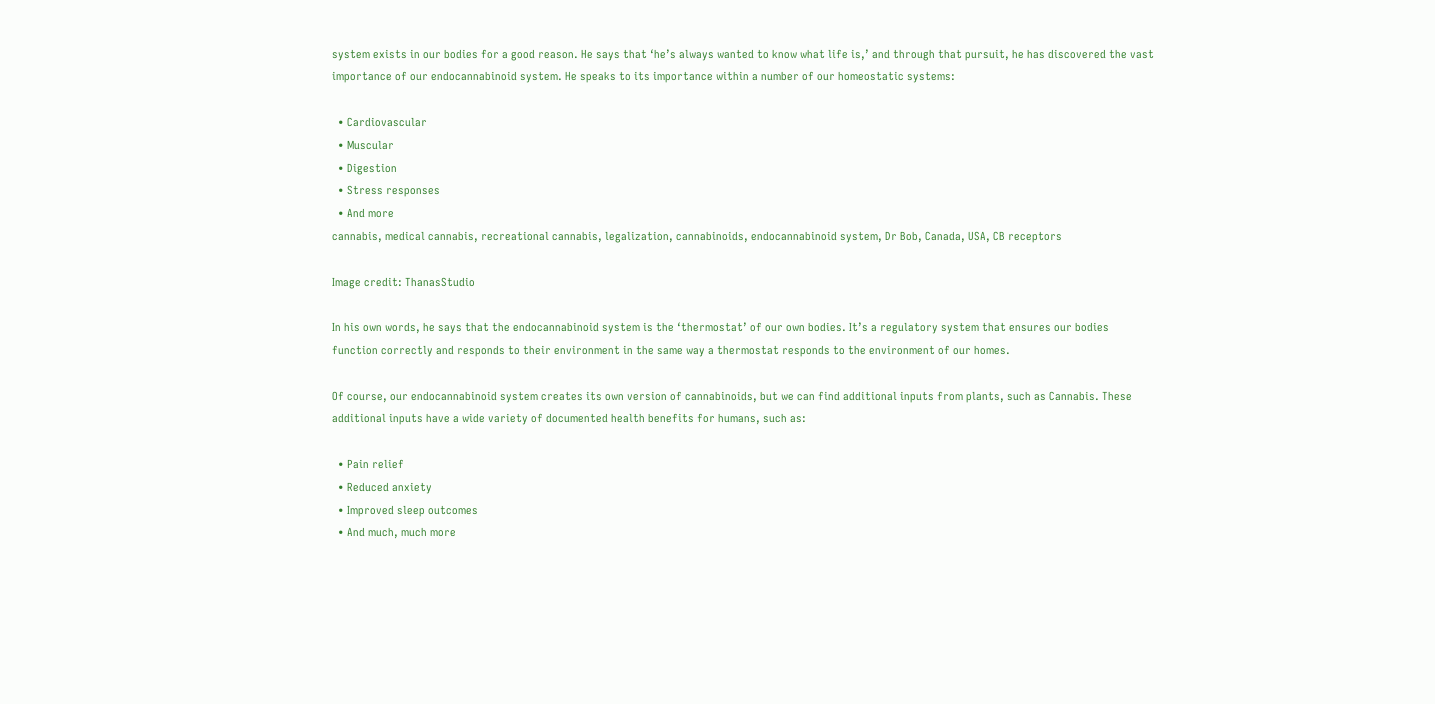system exists in our bodies for a good reason. He says that ‘he’s always wanted to know what life is,’ and through that pursuit, he has discovered the vast importance of our endocannabinoid system. He speaks to its importance within a number of our homeostatic systems:

  • Cardiovascular
  • Muscular
  • Digestion
  • Stress responses
  • And more
cannabis, medical cannabis, recreational cannabis, legalization, cannabinoids, endocannabinoid system, Dr Bob, Canada, USA, CB receptors

Image credit: ThanasStudio

In his own words, he says that the endocannabinoid system is the ‘thermostat’ of our own bodies. It’s a regulatory system that ensures our bodies function correctly and responds to their environment in the same way a thermostat responds to the environment of our homes.

Of course, our endocannabinoid system creates its own version of cannabinoids, but we can find additional inputs from plants, such as Cannabis. These additional inputs have a wide variety of documented health benefits for humans, such as:

  • Pain relief
  • Reduced anxiety
  • Improved sleep outcomes
  • And much, much more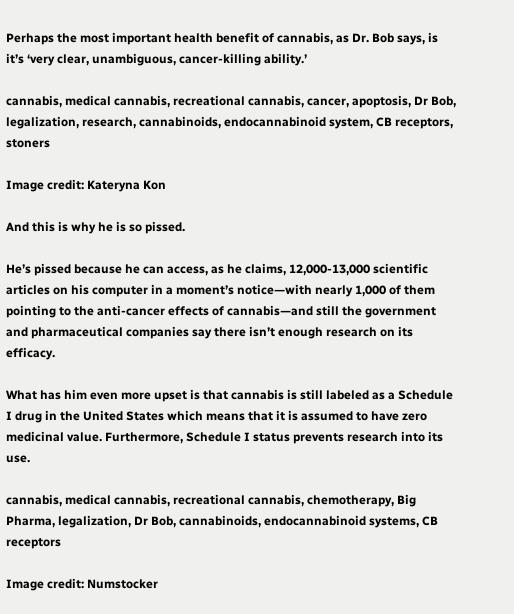Perhaps the most important health benefit of cannabis, as Dr. Bob says, is it’s ‘very clear, unambiguous, cancer-killing ability.’

cannabis, medical cannabis, recreational cannabis, cancer, apoptosis, Dr Bob, legalization, research, cannabinoids, endocannabinoid system, CB receptors, stoners

Image credit: Kateryna Kon

And this is why he is so pissed.

He’s pissed because he can access, as he claims, 12,000-13,000 scientific articles on his computer in a moment’s notice—with nearly 1,000 of them pointing to the anti-cancer effects of cannabis—and still the government and pharmaceutical companies say there isn’t enough research on its efficacy.

What has him even more upset is that cannabis is still labeled as a Schedule I drug in the United States which means that it is assumed to have zero medicinal value. Furthermore, Schedule I status prevents research into its use.

cannabis, medical cannabis, recreational cannabis, chemotherapy, Big Pharma, legalization, Dr Bob, cannabinoids, endocannabinoid systems, CB receptors

Image credit: Numstocker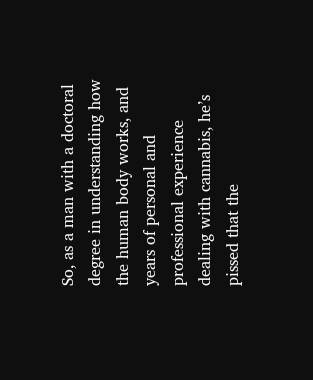So, as a man with a doctoral degree in understanding how the human body works, and years of personal and professional experience dealing with cannabis, he’s pissed that the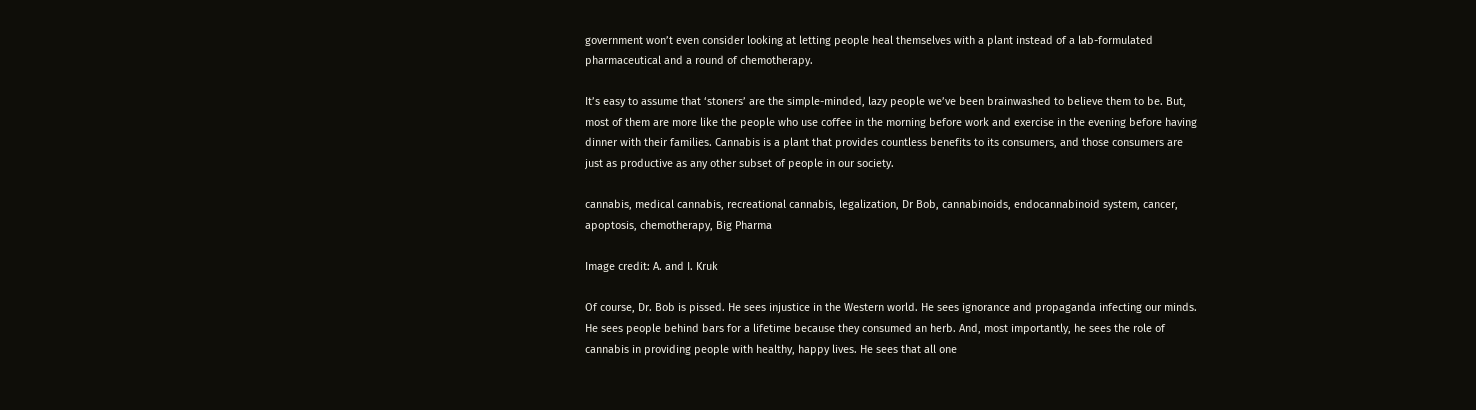government won’t even consider looking at letting people heal themselves with a plant instead of a lab-formulated pharmaceutical and a round of chemotherapy.

It’s easy to assume that ‘stoners’ are the simple-minded, lazy people we’ve been brainwashed to believe them to be. But, most of them are more like the people who use coffee in the morning before work and exercise in the evening before having dinner with their families. Cannabis is a plant that provides countless benefits to its consumers, and those consumers are just as productive as any other subset of people in our society.

cannabis, medical cannabis, recreational cannabis, legalization, Dr Bob, cannabinoids, endocannabinoid system, cancer, apoptosis, chemotherapy, Big Pharma

Image credit: A. and I. Kruk

Of course, Dr. Bob is pissed. He sees injustice in the Western world. He sees ignorance and propaganda infecting our minds. He sees people behind bars for a lifetime because they consumed an herb. And, most importantly, he sees the role of cannabis in providing people with healthy, happy lives. He sees that all one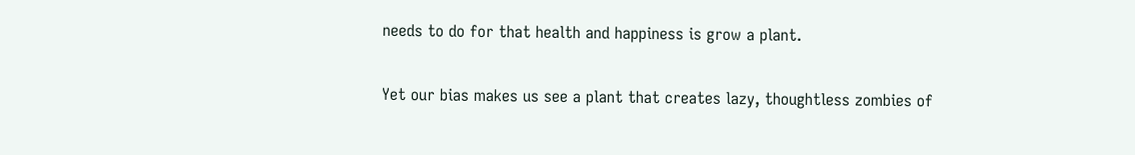needs to do for that health and happiness is grow a plant.

Yet our bias makes us see a plant that creates lazy, thoughtless zombies of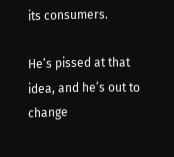its consumers.

He’s pissed at that idea, and he’s out to change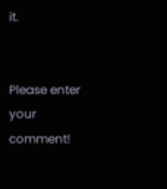it.


Please enter your comment!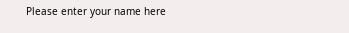Please enter your name here